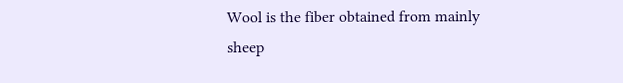Wool is the fiber obtained from mainly sheep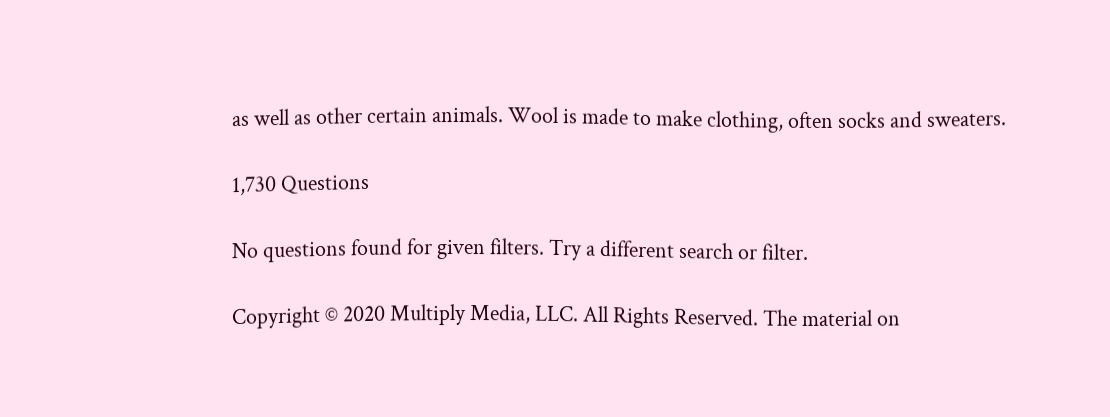as well as other certain animals. Wool is made to make clothing, often socks and sweaters.

1,730 Questions

No questions found for given filters. Try a different search or filter.

Copyright © 2020 Multiply Media, LLC. All Rights Reserved. The material on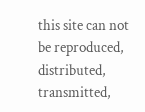this site can not be reproduced, distributed, transmitted,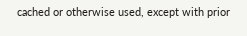cached or otherwise used, except with prior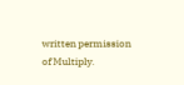written permission of Multiply.